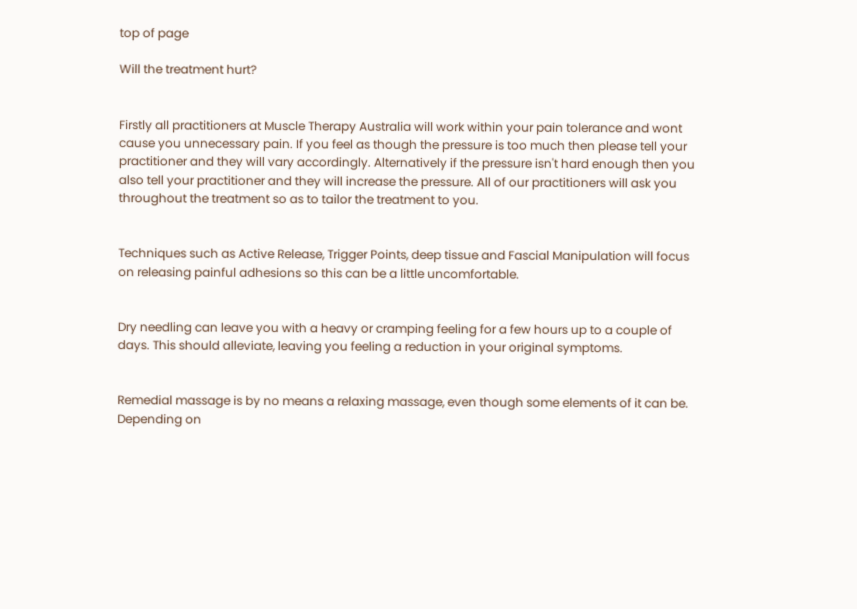top of page

Will the treatment hurt?


Firstly all practitioners at Muscle Therapy Australia will work within your pain tolerance and wont cause you unnecessary pain. If you feel as though the pressure is too much then please tell your practitioner and they will vary accordingly. Alternatively if the pressure isn't hard enough then you also tell your practitioner and they will increase the pressure. All of our practitioners will ask you throughout the treatment so as to tailor the treatment to you.


Techniques such as Active Release, Trigger Points, deep tissue and Fascial Manipulation will focus on releasing painful adhesions so this can be a little uncomfortable.


Dry needling can leave you with a heavy or cramping feeling for a few hours up to a couple of days. This should alleviate, leaving you feeling a reduction in your original symptoms.


Remedial massage is by no means a relaxing massage, even though some elements of it can be. Depending on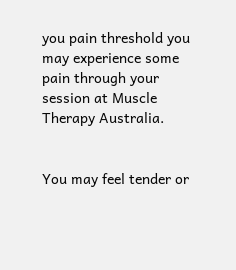you pain threshold you may experience some pain through your session at Muscle Therapy Australia.


You may feel tender or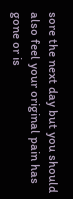sore the next day but you should also feel your original pain has gone or is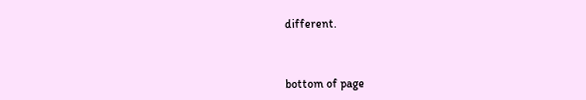different.



bottom of page